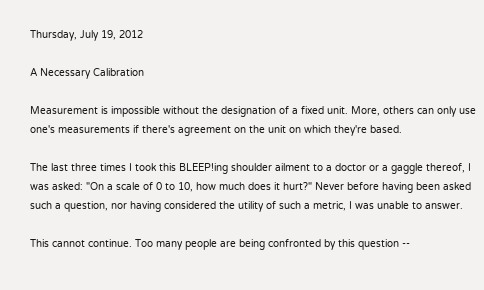Thursday, July 19, 2012

A Necessary Calibration

Measurement is impossible without the designation of a fixed unit. More, others can only use one's measurements if there's agreement on the unit on which they're based.

The last three times I took this BLEEP!ing shoulder ailment to a doctor or a gaggle thereof, I was asked: "On a scale of 0 to 10, how much does it hurt?" Never before having been asked such a question, nor having considered the utility of such a metric, I was unable to answer.

This cannot continue. Too many people are being confronted by this question --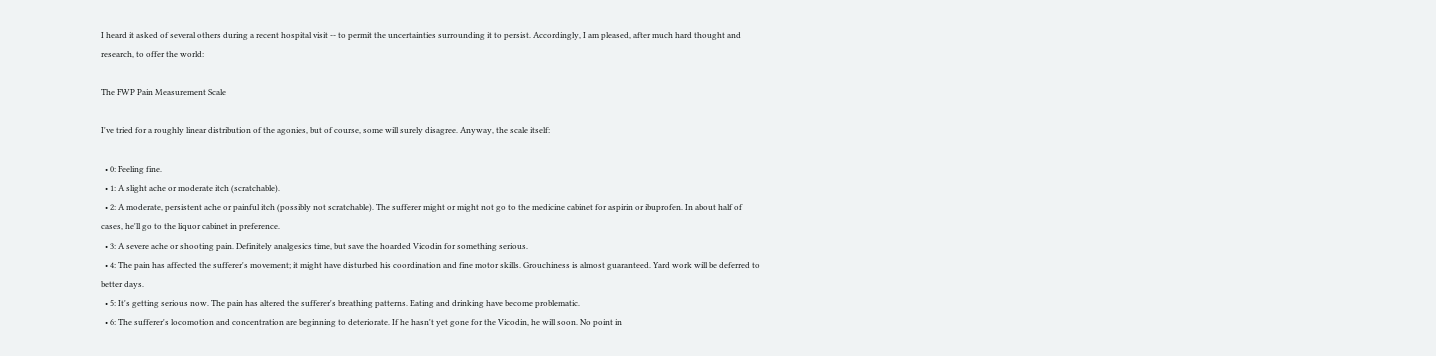I heard it asked of several others during a recent hospital visit -- to permit the uncertainties surrounding it to persist. Accordingly, I am pleased, after much hard thought and research, to offer the world:

The FWP Pain Measurement Scale

I've tried for a roughly linear distribution of the agonies, but of course, some will surely disagree. Anyway, the scale itself:

  • 0: Feeling fine.
  • 1: A slight ache or moderate itch (scratchable).
  • 2: A moderate, persistent ache or painful itch (possibly not scratchable). The sufferer might or might not go to the medicine cabinet for aspirin or ibuprofen. In about half of cases, he'll go to the liquor cabinet in preference.
  • 3: A severe ache or shooting pain. Definitely analgesics time, but save the hoarded Vicodin for something serious.
  • 4: The pain has affected the sufferer's movement; it might have disturbed his coordination and fine motor skills. Grouchiness is almost guaranteed. Yard work will be deferred to better days.
  • 5: It's getting serious now. The pain has altered the sufferer's breathing patterns. Eating and drinking have become problematic.
  • 6: The sufferer's locomotion and concentration are beginning to deteriorate. If he hasn't yet gone for the Vicodin, he will soon. No point in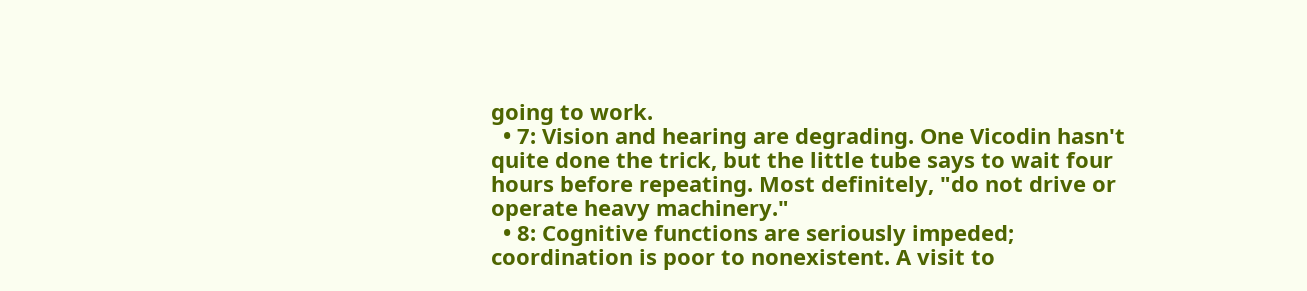going to work.
  • 7: Vision and hearing are degrading. One Vicodin hasn't quite done the trick, but the little tube says to wait four hours before repeating. Most definitely, "do not drive or operate heavy machinery."
  • 8: Cognitive functions are seriously impeded; coordination is poor to nonexistent. A visit to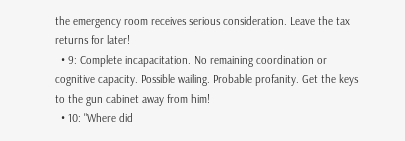the emergency room receives serious consideration. Leave the tax returns for later!
  • 9: Complete incapacitation. No remaining coordination or cognitive capacity. Possible wailing. Probable profanity. Get the keys to the gun cabinet away from him!
  • 10: "Where did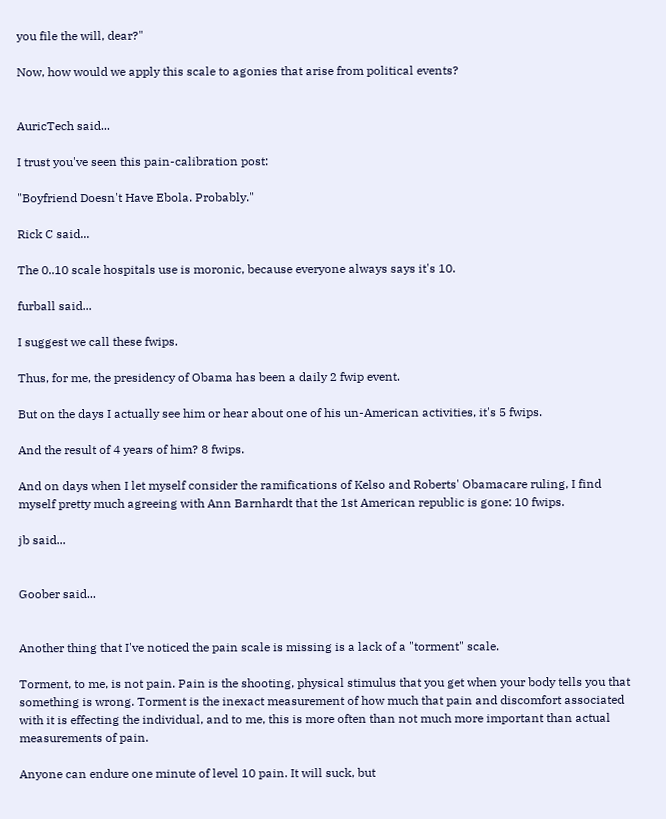you file the will, dear?"

Now, how would we apply this scale to agonies that arise from political events?


AuricTech said...

I trust you've seen this pain-calibration post:

"Boyfriend Doesn't Have Ebola. Probably."

Rick C said...

The 0..10 scale hospitals use is moronic, because everyone always says it's 10.

furball said...

I suggest we call these fwips.

Thus, for me, the presidency of Obama has been a daily 2 fwip event.

But on the days I actually see him or hear about one of his un-American activities, it's 5 fwips.

And the result of 4 years of him? 8 fwips.

And on days when I let myself consider the ramifications of Kelso and Roberts' Obamacare ruling, I find myself pretty much agreeing with Ann Barnhardt that the 1st American republic is gone: 10 fwips.

jb said...


Goober said...


Another thing that I've noticed the pain scale is missing is a lack of a "torment" scale.

Torment, to me, is not pain. Pain is the shooting, physical stimulus that you get when your body tells you that something is wrong. Torment is the inexact measurement of how much that pain and discomfort associated with it is effecting the individual, and to me, this is more often than not much more important than actual measurements of pain.

Anyone can endure one minute of level 10 pain. It will suck, but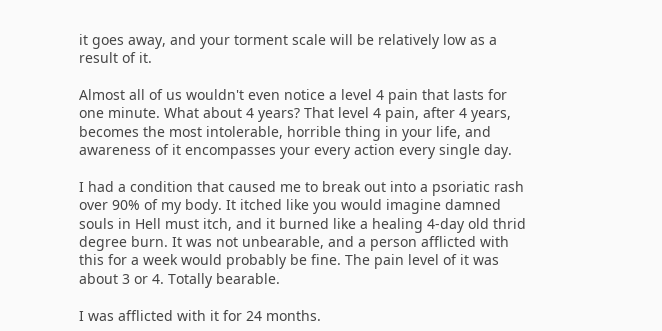it goes away, and your torment scale will be relatively low as a result of it.

Almost all of us wouldn't even notice a level 4 pain that lasts for one minute. What about 4 years? That level 4 pain, after 4 years, becomes the most intolerable, horrible thing in your life, and awareness of it encompasses your every action every single day.

I had a condition that caused me to break out into a psoriatic rash over 90% of my body. It itched like you would imagine damned souls in Hell must itch, and it burned like a healing 4-day old thrid degree burn. It was not unbearable, and a person afflicted with this for a week would probably be fine. The pain level of it was about 3 or 4. Totally bearable.

I was afflicted with it for 24 months.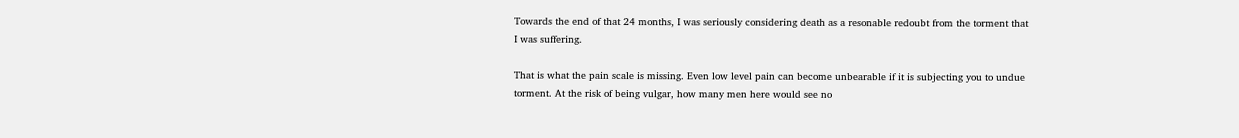Towards the end of that 24 months, I was seriously considering death as a resonable redoubt from the torment that I was suffering.

That is what the pain scale is missing. Even low level pain can become unbearable if it is subjecting you to undue torment. At the risk of being vulgar, how many men here would see no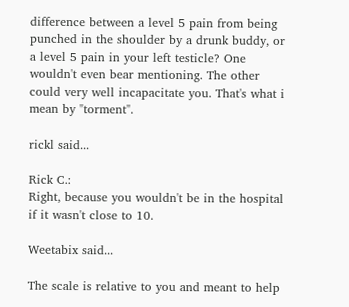difference between a level 5 pain from being punched in the shoulder by a drunk buddy, or a level 5 pain in your left testicle? One wouldn't even bear mentioning. The other could very well incapacitate you. That's what i mean by "torment".

rickl said...

Rick C.:
Right, because you wouldn't be in the hospital if it wasn't close to 10.

Weetabix said...

The scale is relative to you and meant to help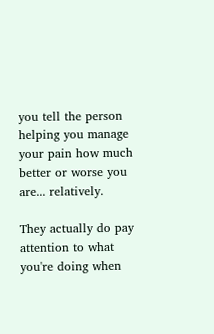you tell the person helping you manage your pain how much better or worse you are... relatively.

They actually do pay attention to what you're doing when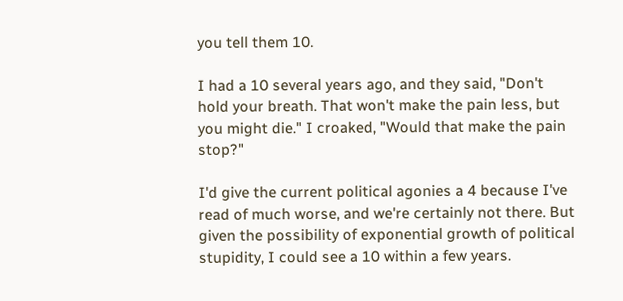you tell them 10.

I had a 10 several years ago, and they said, "Don't hold your breath. That won't make the pain less, but you might die." I croaked, "Would that make the pain stop?"

I'd give the current political agonies a 4 because I've read of much worse, and we're certainly not there. But given the possibility of exponential growth of political stupidity, I could see a 10 within a few years.